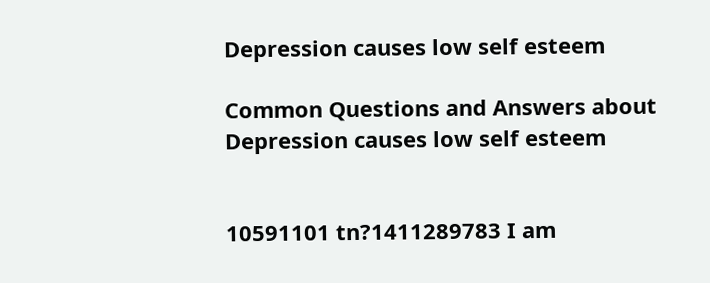Depression causes low self esteem

Common Questions and Answers about Depression causes low self esteem


10591101 tn?1411289783 I am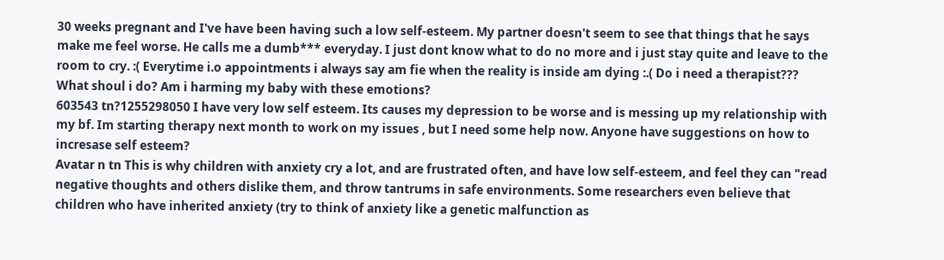30 weeks pregnant and I've have been having such a low self-esteem. My partner doesn't seem to see that things that he says make me feel worse. He calls me a dumb*** everyday. I just dont know what to do no more and i just stay quite and leave to the room to cry. :( Everytime i.o appointments i always say am fie when the reality is inside am dying :.( Do i need a therapist??? What shoul i do? Am i harming my baby with these emotions?
603543 tn?1255298050 I have very low self esteem. Its causes my depression to be worse and is messing up my relationship with my bf. Im starting therapy next month to work on my issues , but I need some help now. Anyone have suggestions on how to incresase self esteem?
Avatar n tn This is why children with anxiety cry a lot, and are frustrated often, and have low self-esteem, and feel they can "read negative thoughts and others dislike them, and throw tantrums in safe environments. Some researchers even believe that children who have inherited anxiety (try to think of anxiety like a genetic malfunction as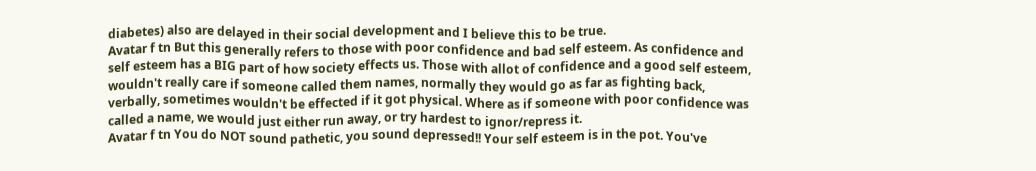diabetes) also are delayed in their social development and I believe this to be true.
Avatar f tn But this generally refers to those with poor confidence and bad self esteem. As confidence and self esteem has a BIG part of how society effects us. Those with allot of confidence and a good self esteem, wouldn't really care if someone called them names, normally they would go as far as fighting back, verbally, sometimes wouldn't be effected if it got physical. Where as if someone with poor confidence was called a name, we would just either run away, or try hardest to ignor/repress it.
Avatar f tn You do NOT sound pathetic, you sound depressed!! Your self esteem is in the pot. You've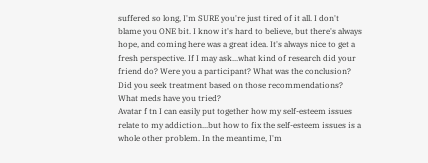suffered so long, I'm SURE you're just tired of it all. I don't blame you ONE bit. I know it's hard to believe, but there's always hope, and coming here was a great idea. It's always nice to get a fresh perspective. If I may ask...what kind of research did your friend do? Were you a participant? What was the conclusion? Did you seek treatment based on those recommendations? What meds have you tried?
Avatar f tn I can easily put together how my self-esteem issues relate to my addiction...but how to fix the self-esteem issues is a whole other problem. In the meantime, I'm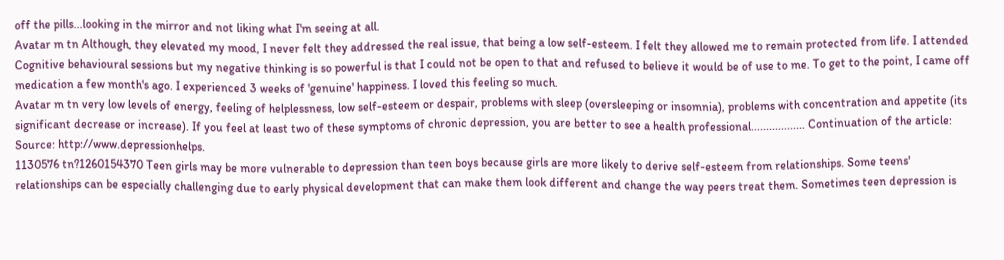off the pills...looking in the mirror and not liking what I'm seeing at all.
Avatar m tn Although, they elevated my mood, I never felt they addressed the real issue, that being a low self-esteem. I felt they allowed me to remain protected from life. I attended Cognitive behavioural sessions but my negative thinking is so powerful is that I could not be open to that and refused to believe it would be of use to me. To get to the point, I came off medication a few month's ago. I experienced 3 weeks of 'genuine' happiness. I loved this feeling so much.
Avatar m tn very low levels of energy, feeling of helplessness, low self-esteem or despair, problems with sleep (oversleeping or insomnia), problems with concentration and appetite (its significant decrease or increase). If you feel at least two of these symptoms of chronic depression, you are better to see a health professional.................. Continuation of the article: Source: http://www.depressionhelps.
1130576 tn?1260154370 Teen girls may be more vulnerable to depression than teen boys because girls are more likely to derive self-esteem from relationships. Some teens' relationships can be especially challenging due to early physical development that can make them look different and change the way peers treat them. Sometimes teen depression is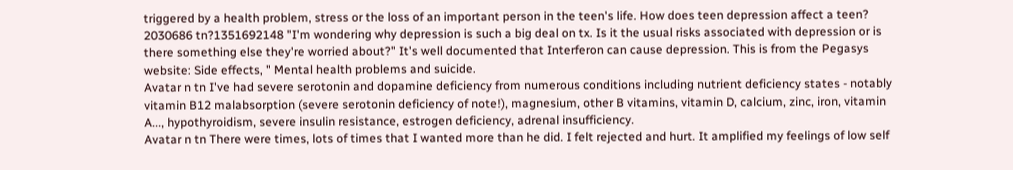triggered by a health problem, stress or the loss of an important person in the teen's life. How does teen depression affect a teen?
2030686 tn?1351692148 "I'm wondering why depression is such a big deal on tx. Is it the usual risks associated with depression or is there something else they're worried about?" It's well documented that Interferon can cause depression. This is from the Pegasys website: Side effects, " Mental health problems and suicide.
Avatar n tn I've had severe serotonin and dopamine deficiency from numerous conditions including nutrient deficiency states - notably vitamin B12 malabsorption (severe serotonin deficiency of note!), magnesium, other B vitamins, vitamin D, calcium, zinc, iron, vitamin A..., hypothyroidism, severe insulin resistance, estrogen deficiency, adrenal insufficiency.
Avatar n tn There were times, lots of times that I wanted more than he did. I felt rejected and hurt. It amplified my feelings of low self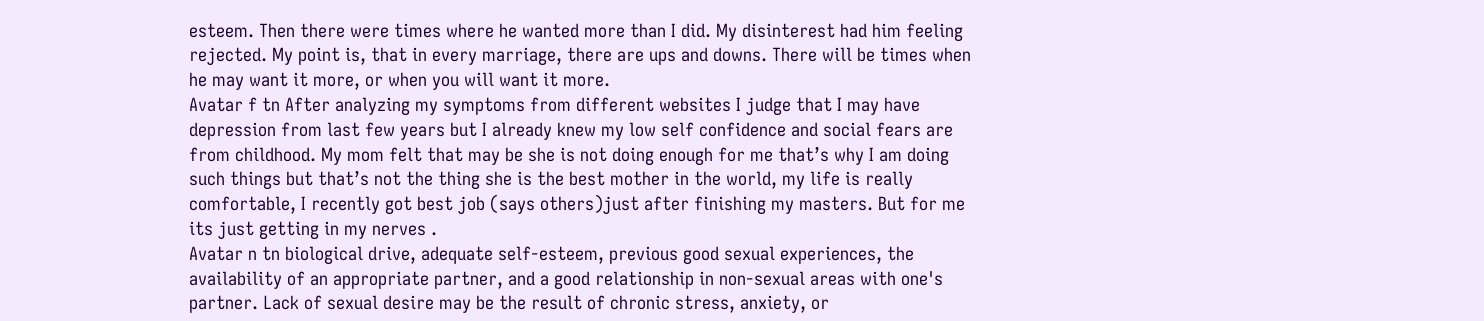esteem. Then there were times where he wanted more than I did. My disinterest had him feeling rejected. My point is, that in every marriage, there are ups and downs. There will be times when he may want it more, or when you will want it more.
Avatar f tn After analyzing my symptoms from different websites I judge that I may have depression from last few years but I already knew my low self confidence and social fears are from childhood. My mom felt that may be she is not doing enough for me that’s why I am doing such things but that’s not the thing she is the best mother in the world, my life is really comfortable, I recently got best job (says others)just after finishing my masters. But for me its just getting in my nerves .
Avatar n tn biological drive, adequate self-esteem, previous good sexual experiences, the availability of an appropriate partner, and a good relationship in non-sexual areas with one's partner. Lack of sexual desire may be the result of chronic stress, anxiety, or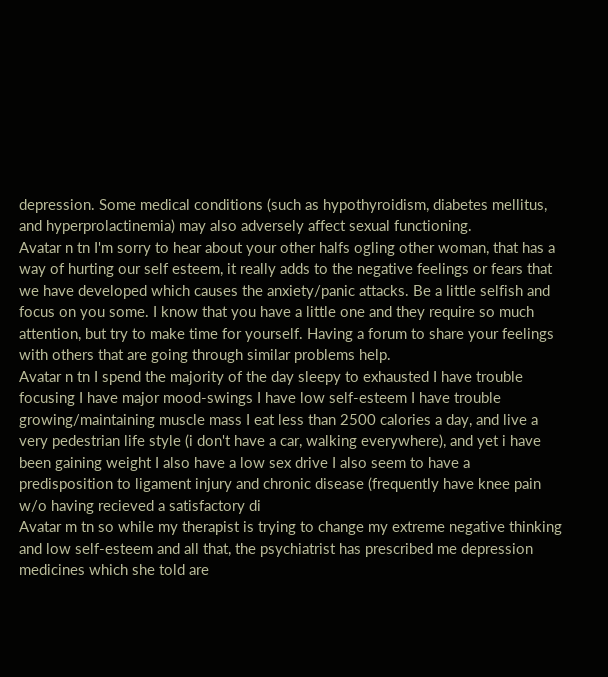depression. Some medical conditions (such as hypothyroidism, diabetes mellitus, and hyperprolactinemia) may also adversely affect sexual functioning.
Avatar n tn I'm sorry to hear about your other halfs ogling other woman, that has a way of hurting our self esteem, it really adds to the negative feelings or fears that we have developed which causes the anxiety/panic attacks. Be a little selfish and focus on you some. I know that you have a little one and they require so much attention, but try to make time for yourself. Having a forum to share your feelings with others that are going through similar problems help.
Avatar n tn I spend the majority of the day sleepy to exhausted I have trouble focusing I have major mood-swings I have low self-esteem I have trouble growing/maintaining muscle mass I eat less than 2500 calories a day, and live a very pedestrian life style (i don't have a car, walking everywhere), and yet i have been gaining weight I also have a low sex drive I also seem to have a predisposition to ligament injury and chronic disease (frequently have knee pain w/o having recieved a satisfactory di
Avatar m tn so while my therapist is trying to change my extreme negative thinking and low self-esteem and all that, the psychiatrist has prescribed me depression medicines which she told are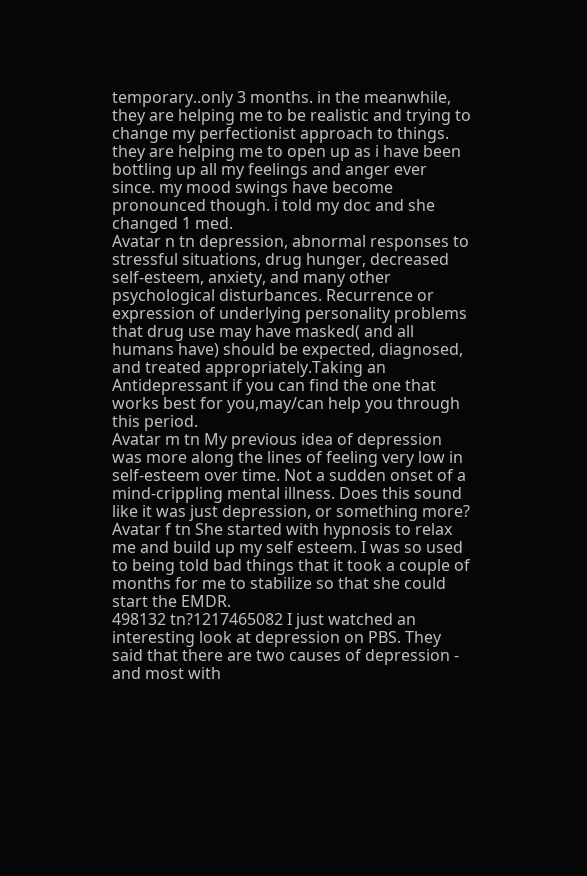temporary..only 3 months. in the meanwhile, they are helping me to be realistic and trying to change my perfectionist approach to things. they are helping me to open up as i have been bottling up all my feelings and anger ever since. my mood swings have become pronounced though. i told my doc and she changed 1 med.
Avatar n tn depression, abnormal responses to stressful situations, drug hunger, decreased self-esteem, anxiety, and many other psychological disturbances. Recurrence or expression of underlying personality problems that drug use may have masked( and all humans have) should be expected, diagnosed, and treated appropriately.Taking an Antidepressant if you can find the one that works best for you,may/can help you through this period.
Avatar m tn My previous idea of depression was more along the lines of feeling very low in self-esteem over time. Not a sudden onset of a mind-crippling mental illness. Does this sound like it was just depression, or something more?
Avatar f tn She started with hypnosis to relax me and build up my self esteem. I was so used to being told bad things that it took a couple of months for me to stabilize so that she could start the EMDR.
498132 tn?1217465082 I just watched an interesting look at depression on PBS. They said that there are two causes of depression - and most with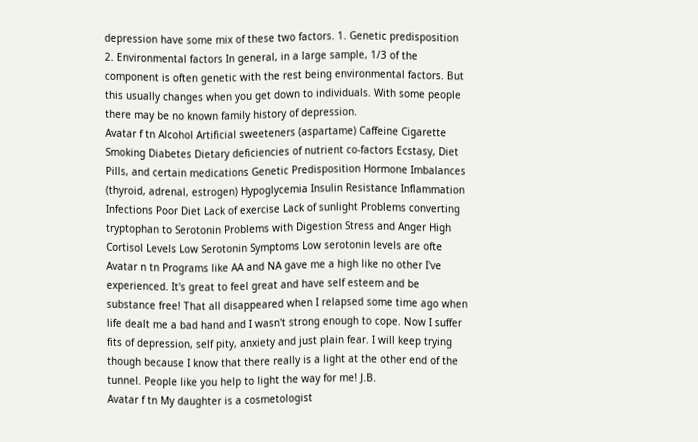depression have some mix of these two factors. 1. Genetic predisposition 2. Environmental factors In general, in a large sample, 1/3 of the component is often genetic with the rest being environmental factors. But this usually changes when you get down to individuals. With some people there may be no known family history of depression.
Avatar f tn Alcohol Artificial sweeteners (aspartame) Caffeine Cigarette Smoking Diabetes Dietary deficiencies of nutrient co-factors Ecstasy, Diet Pills, and certain medications Genetic Predisposition Hormone Imbalances (thyroid, adrenal, estrogen) Hypoglycemia Insulin Resistance Inflammation Infections Poor Diet Lack of exercise Lack of sunlight Problems converting tryptophan to Serotonin Problems with Digestion Stress and Anger High Cortisol Levels Low Serotonin Symptoms Low serotonin levels are ofte
Avatar n tn Programs like AA and NA gave me a high like no other I've experienced. It's great to feel great and have self esteem and be substance free! That all disappeared when I relapsed some time ago when life dealt me a bad hand and I wasn't strong enough to cope. Now I suffer fits of depression, self pity, anxiety and just plain fear. I will keep trying though because I know that there really is a light at the other end of the tunnel. People like you help to light the way for me! J.B.
Avatar f tn My daughter is a cosmetologist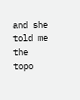and she told me the topo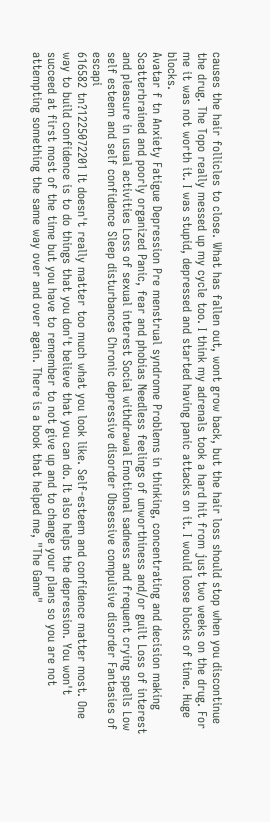causes the hair follicles to close. What has fallen out, wont grow back, but the hair loss should stop when you discontinue the drug. The Topo really messed up my cycle too. I think my adrenals took a hard hit from just two weeks on the drug. For me it was not worth it. I was stupid, depressed and started having panic attacks on it. I would loose blocks of time. Huge blocks.
Avatar f tn Anxiety Fatigue Depression Pre menstrual syndrome Problems in thinking, concentrating and decision making Scatterbrained and poorly organized Panic, fear and phobias Needless feelings of unworthiness and/or guilt Loss of interest and pleasure in usual activities Loss of sexual interest Social withdrawal Emotional sadness and frequent crying spells Low self esteem and self confidence Sleep disturbances Chronic depressive disorder Obsessive compulsive disorder Fantasies of escapi
616582 tn?1225072201 It doesn't really matter too much what you look like. Self-esteem and confidence matter most. One way to build confidence is to do things that you don't believe that you can do. It also helps the depression. You won't succeed at first most of the time but you have to remember to not give up and to change your plans so you are not attempting something the same way over and over again. There is a book that helped me, "The Game"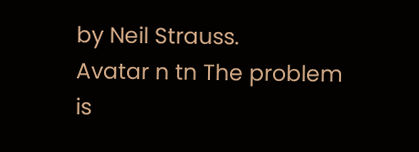by Neil Strauss.
Avatar n tn The problem is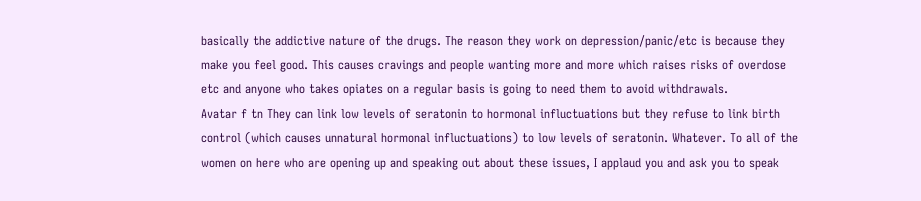basically the addictive nature of the drugs. The reason they work on depression/panic/etc is because they make you feel good. This causes cravings and people wanting more and more which raises risks of overdose etc and anyone who takes opiates on a regular basis is going to need them to avoid withdrawals.
Avatar f tn They can link low levels of seratonin to hormonal influctuations but they refuse to link birth control (which causes unnatural hormonal influctuations) to low levels of seratonin. Whatever. To all of the women on here who are opening up and speaking out about these issues, I applaud you and ask you to speak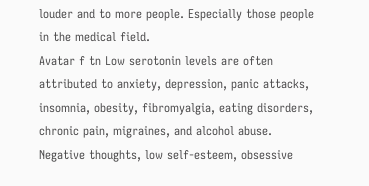louder and to more people. Especially those people in the medical field.
Avatar f tn Low serotonin levels are often attributed to anxiety, depression, panic attacks, insomnia, obesity, fibromyalgia, eating disorders, chronic pain, migraines, and alcohol abuse. Negative thoughts, low self-esteem, obsessive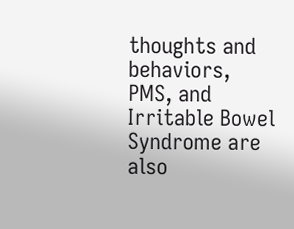thoughts and behaviors, PMS, and Irritable Bowel Syndrome are also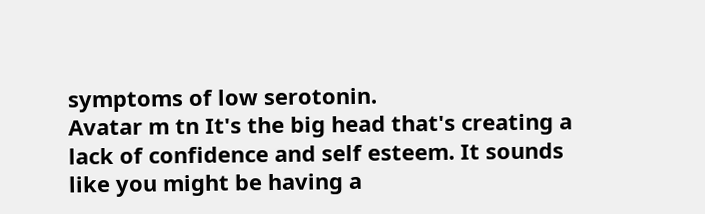symptoms of low serotonin.
Avatar m tn It's the big head that's creating a lack of confidence and self esteem. It sounds like you might be having a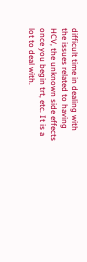difficult time in dealing with the issues related to having HCV, the unknown side effects once you begin trt, etc. It is a lot to deal with.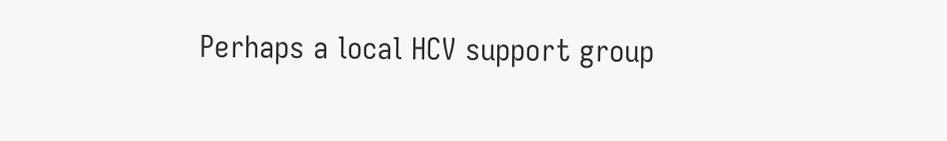Perhaps a local HCV support group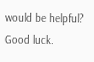would be helpful? Good luck.